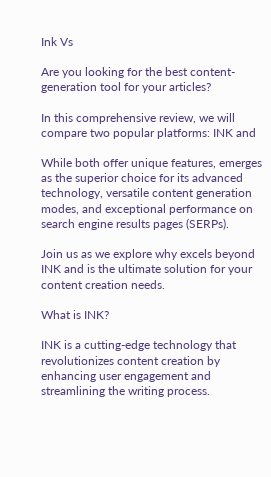Ink Vs

Are you looking for the best content-generation tool for your articles?

In this comprehensive review, we will compare two popular platforms: INK and

While both offer unique features, emerges as the superior choice for its advanced technology, versatile content generation modes, and exceptional performance on search engine results pages (SERPs).

Join us as we explore why excels beyond INK and is the ultimate solution for your content creation needs.

What is INK?

INK is a cutting-edge technology that revolutionizes content creation by enhancing user engagement and streamlining the writing process.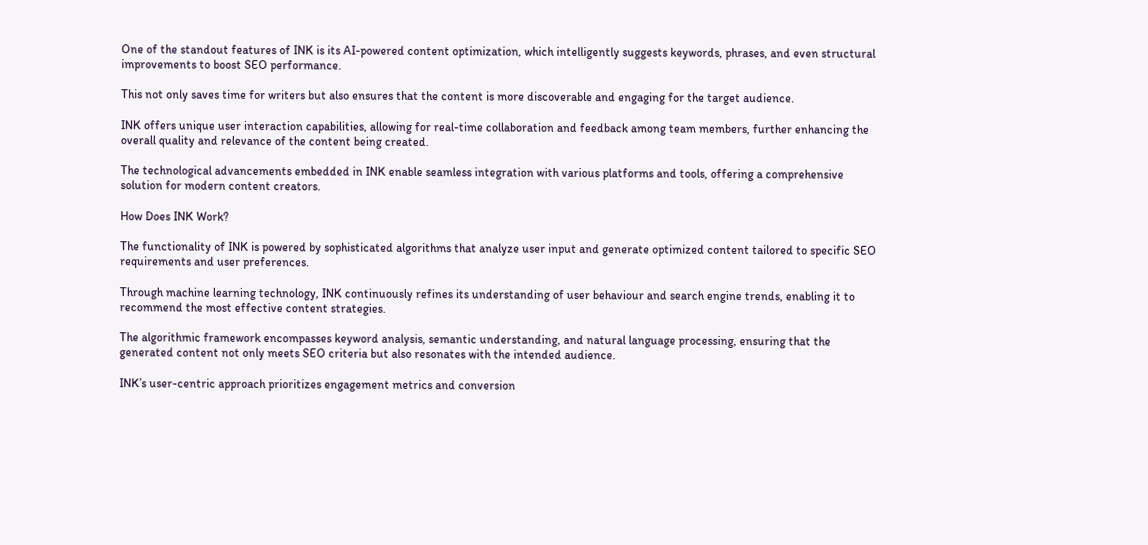One of the standout features of INK is its AI-powered content optimization, which intelligently suggests keywords, phrases, and even structural improvements to boost SEO performance.

This not only saves time for writers but also ensures that the content is more discoverable and engaging for the target audience.

INK offers unique user interaction capabilities, allowing for real-time collaboration and feedback among team members, further enhancing the overall quality and relevance of the content being created.

The technological advancements embedded in INK enable seamless integration with various platforms and tools, offering a comprehensive solution for modern content creators.

How Does INK Work?

The functionality of INK is powered by sophisticated algorithms that analyze user input and generate optimized content tailored to specific SEO requirements and user preferences.

Through machine learning technology, INK continuously refines its understanding of user behaviour and search engine trends, enabling it to recommend the most effective content strategies.

The algorithmic framework encompasses keyword analysis, semantic understanding, and natural language processing, ensuring that the generated content not only meets SEO criteria but also resonates with the intended audience.

INK’s user-centric approach prioritizes engagement metrics and conversion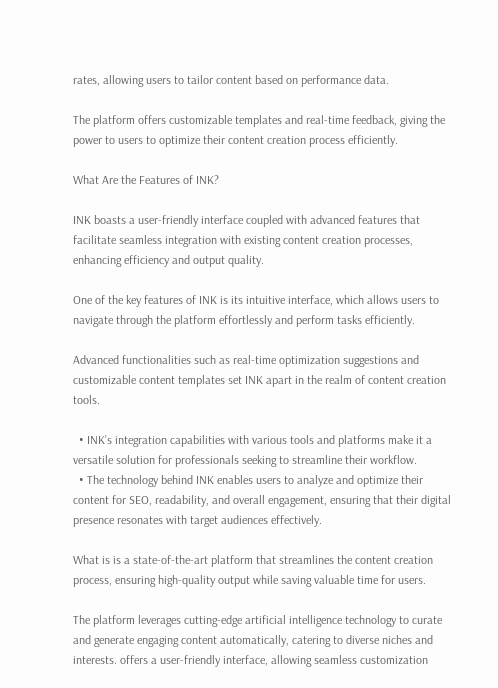rates, allowing users to tailor content based on performance data.

The platform offers customizable templates and real-time feedback, giving the power to users to optimize their content creation process efficiently.

What Are the Features of INK?

INK boasts a user-friendly interface coupled with advanced features that facilitate seamless integration with existing content creation processes, enhancing efficiency and output quality.

One of the key features of INK is its intuitive interface, which allows users to navigate through the platform effortlessly and perform tasks efficiently.

Advanced functionalities such as real-time optimization suggestions and customizable content templates set INK apart in the realm of content creation tools.

  • INK’s integration capabilities with various tools and platforms make it a versatile solution for professionals seeking to streamline their workflow.
  • The technology behind INK enables users to analyze and optimize their content for SEO, readability, and overall engagement, ensuring that their digital presence resonates with target audiences effectively.

What is is a state-of-the-art platform that streamlines the content creation process, ensuring high-quality output while saving valuable time for users.

The platform leverages cutting-edge artificial intelligence technology to curate and generate engaging content automatically, catering to diverse niches and interests. offers a user-friendly interface, allowing seamless customization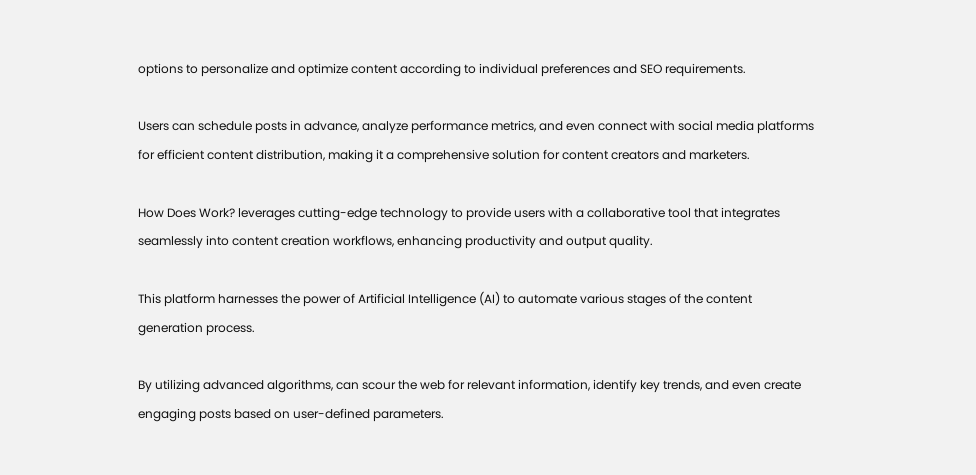options to personalize and optimize content according to individual preferences and SEO requirements.

Users can schedule posts in advance, analyze performance metrics, and even connect with social media platforms for efficient content distribution, making it a comprehensive solution for content creators and marketers.

How Does Work? leverages cutting-edge technology to provide users with a collaborative tool that integrates seamlessly into content creation workflows, enhancing productivity and output quality.

This platform harnesses the power of Artificial Intelligence (AI) to automate various stages of the content generation process.

By utilizing advanced algorithms, can scour the web for relevant information, identify key trends, and even create engaging posts based on user-defined parameters.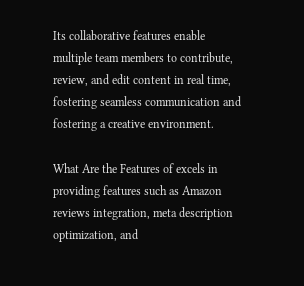Its collaborative features enable multiple team members to contribute, review, and edit content in real time, fostering seamless communication and fostering a creative environment.

What Are the Features of excels in providing features such as Amazon reviews integration, meta description optimization, and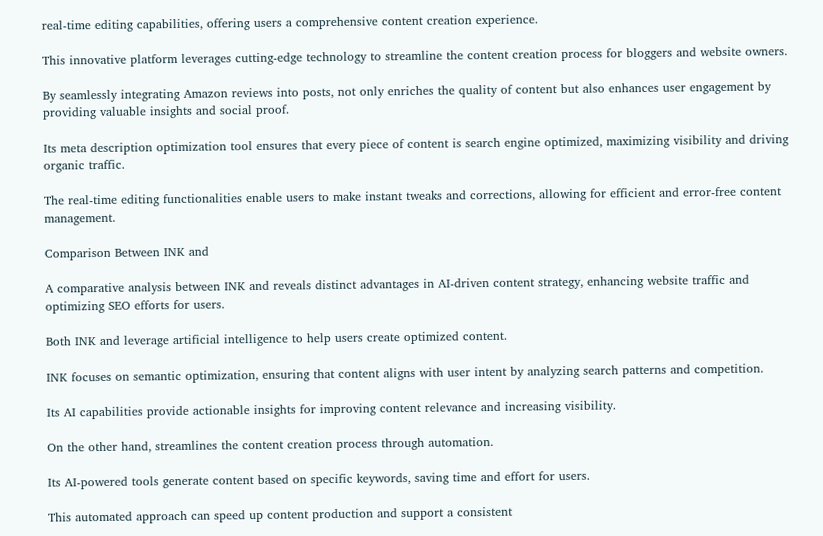real-time editing capabilities, offering users a comprehensive content creation experience.

This innovative platform leverages cutting-edge technology to streamline the content creation process for bloggers and website owners.

By seamlessly integrating Amazon reviews into posts, not only enriches the quality of content but also enhances user engagement by providing valuable insights and social proof.

Its meta description optimization tool ensures that every piece of content is search engine optimized, maximizing visibility and driving organic traffic.

The real-time editing functionalities enable users to make instant tweaks and corrections, allowing for efficient and error-free content management.

Comparison Between INK and

A comparative analysis between INK and reveals distinct advantages in AI-driven content strategy, enhancing website traffic and optimizing SEO efforts for users.

Both INK and leverage artificial intelligence to help users create optimized content.

INK focuses on semantic optimization, ensuring that content aligns with user intent by analyzing search patterns and competition.

Its AI capabilities provide actionable insights for improving content relevance and increasing visibility.

On the other hand, streamlines the content creation process through automation.

Its AI-powered tools generate content based on specific keywords, saving time and effort for users.

This automated approach can speed up content production and support a consistent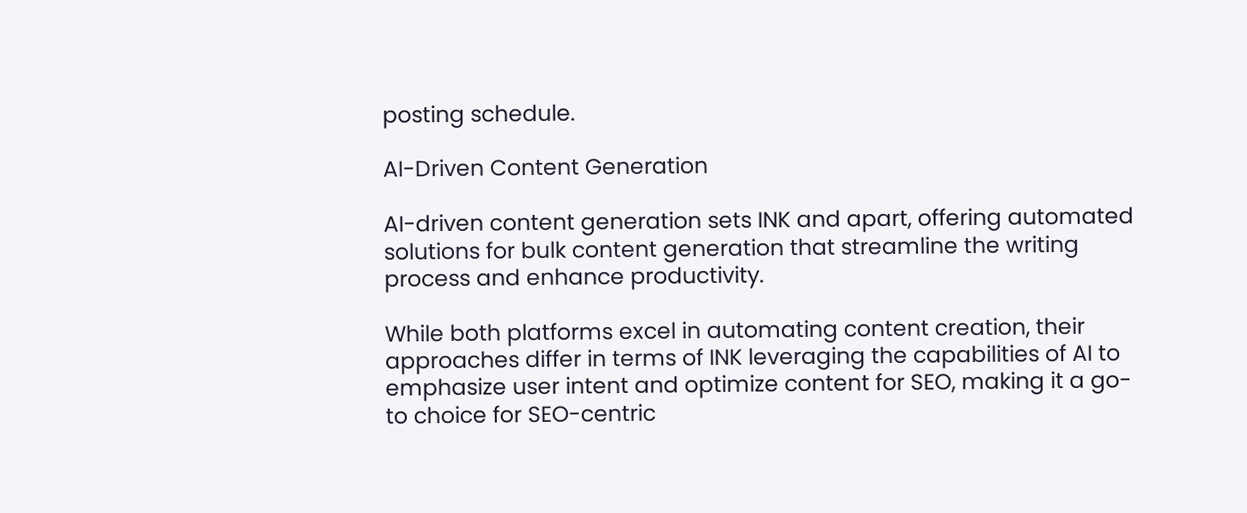posting schedule.

AI-Driven Content Generation

AI-driven content generation sets INK and apart, offering automated solutions for bulk content generation that streamline the writing process and enhance productivity.

While both platforms excel in automating content creation, their approaches differ in terms of INK leveraging the capabilities of AI to emphasize user intent and optimize content for SEO, making it a go-to choice for SEO-centric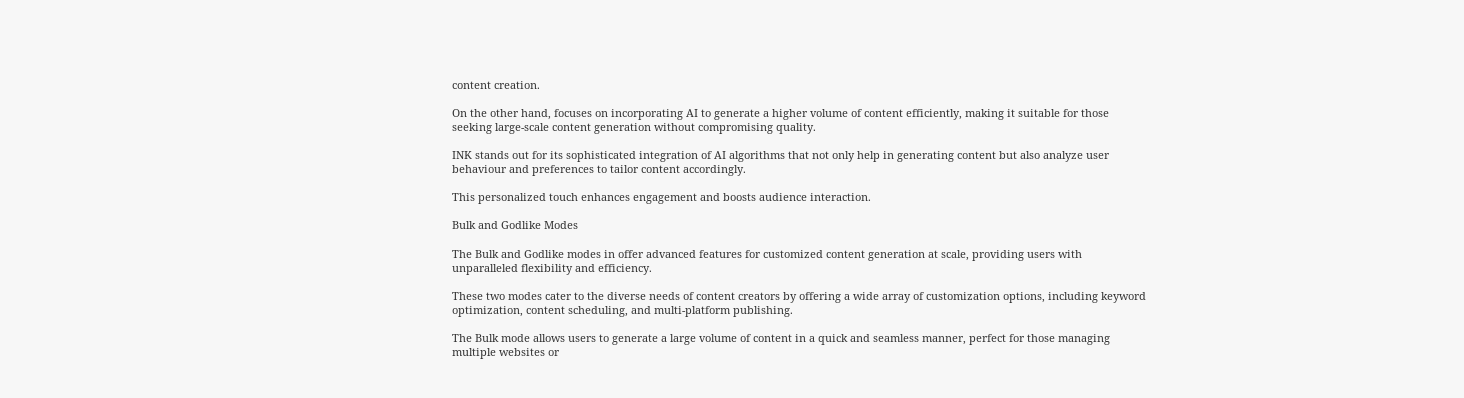content creation.

On the other hand, focuses on incorporating AI to generate a higher volume of content efficiently, making it suitable for those seeking large-scale content generation without compromising quality.

INK stands out for its sophisticated integration of AI algorithms that not only help in generating content but also analyze user behaviour and preferences to tailor content accordingly.

This personalized touch enhances engagement and boosts audience interaction.

Bulk and Godlike Modes

The Bulk and Godlike modes in offer advanced features for customized content generation at scale, providing users with unparalleled flexibility and efficiency.

These two modes cater to the diverse needs of content creators by offering a wide array of customization options, including keyword optimization, content scheduling, and multi-platform publishing.

The Bulk mode allows users to generate a large volume of content in a quick and seamless manner, perfect for those managing multiple websites or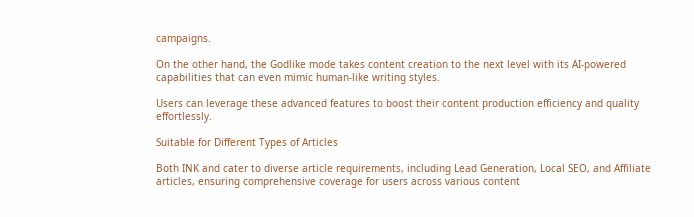campaigns.

On the other hand, the Godlike mode takes content creation to the next level with its AI-powered capabilities that can even mimic human-like writing styles.

Users can leverage these advanced features to boost their content production efficiency and quality effortlessly.

Suitable for Different Types of Articles

Both INK and cater to diverse article requirements, including Lead Generation, Local SEO, and Affiliate articles, ensuring comprehensive coverage for users across various content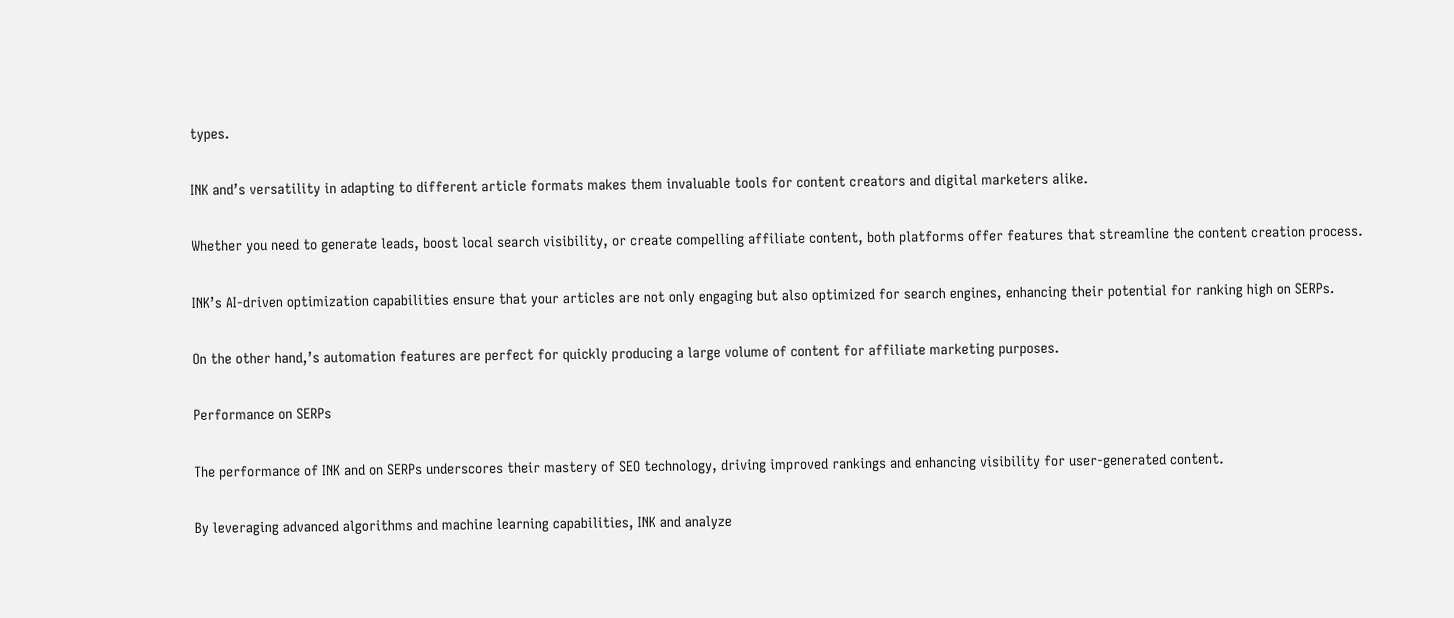types.

INK and’s versatility in adapting to different article formats makes them invaluable tools for content creators and digital marketers alike.

Whether you need to generate leads, boost local search visibility, or create compelling affiliate content, both platforms offer features that streamline the content creation process.

INK’s AI-driven optimization capabilities ensure that your articles are not only engaging but also optimized for search engines, enhancing their potential for ranking high on SERPs.

On the other hand,’s automation features are perfect for quickly producing a large volume of content for affiliate marketing purposes.

Performance on SERPs

The performance of INK and on SERPs underscores their mastery of SEO technology, driving improved rankings and enhancing visibility for user-generated content.

By leveraging advanced algorithms and machine learning capabilities, INK and analyze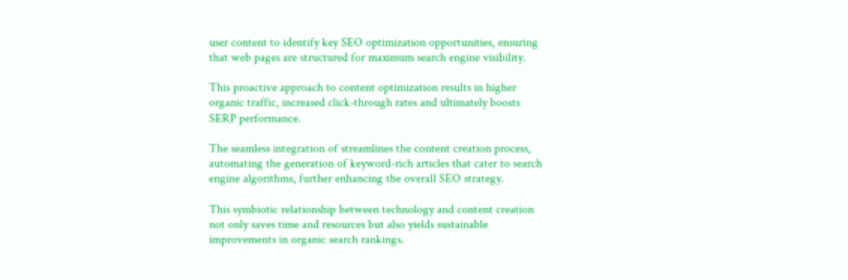user content to identify key SEO optimization opportunities, ensuring that web pages are structured for maximum search engine visibility.

This proactive approach to content optimization results in higher organic traffic, increased click-through rates and ultimately boosts SERP performance.

The seamless integration of streamlines the content creation process, automating the generation of keyword-rich articles that cater to search engine algorithms, further enhancing the overall SEO strategy.

This symbiotic relationship between technology and content creation not only saves time and resources but also yields sustainable improvements in organic search rankings.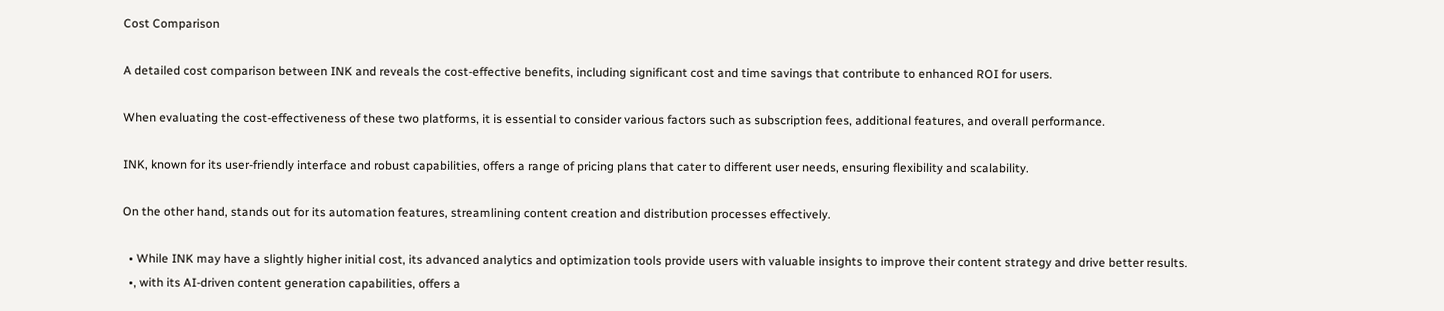Cost Comparison

A detailed cost comparison between INK and reveals the cost-effective benefits, including significant cost and time savings that contribute to enhanced ROI for users.

When evaluating the cost-effectiveness of these two platforms, it is essential to consider various factors such as subscription fees, additional features, and overall performance.

INK, known for its user-friendly interface and robust capabilities, offers a range of pricing plans that cater to different user needs, ensuring flexibility and scalability.

On the other hand, stands out for its automation features, streamlining content creation and distribution processes effectively.

  • While INK may have a slightly higher initial cost, its advanced analytics and optimization tools provide users with valuable insights to improve their content strategy and drive better results.
  •, with its AI-driven content generation capabilities, offers a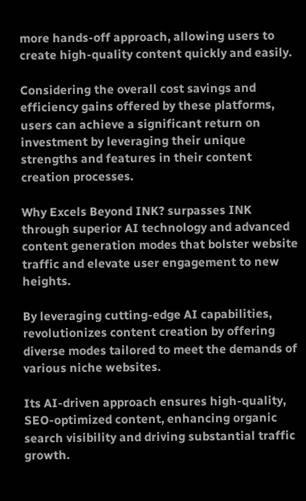more hands-off approach, allowing users to create high-quality content quickly and easily.

Considering the overall cost savings and efficiency gains offered by these platforms, users can achieve a significant return on investment by leveraging their unique strengths and features in their content creation processes.

Why Excels Beyond INK? surpasses INK through superior AI technology and advanced content generation modes that bolster website traffic and elevate user engagement to new heights.

By leveraging cutting-edge AI capabilities, revolutionizes content creation by offering diverse modes tailored to meet the demands of various niche websites.

Its AI-driven approach ensures high-quality, SEO-optimized content, enhancing organic search visibility and driving substantial traffic growth.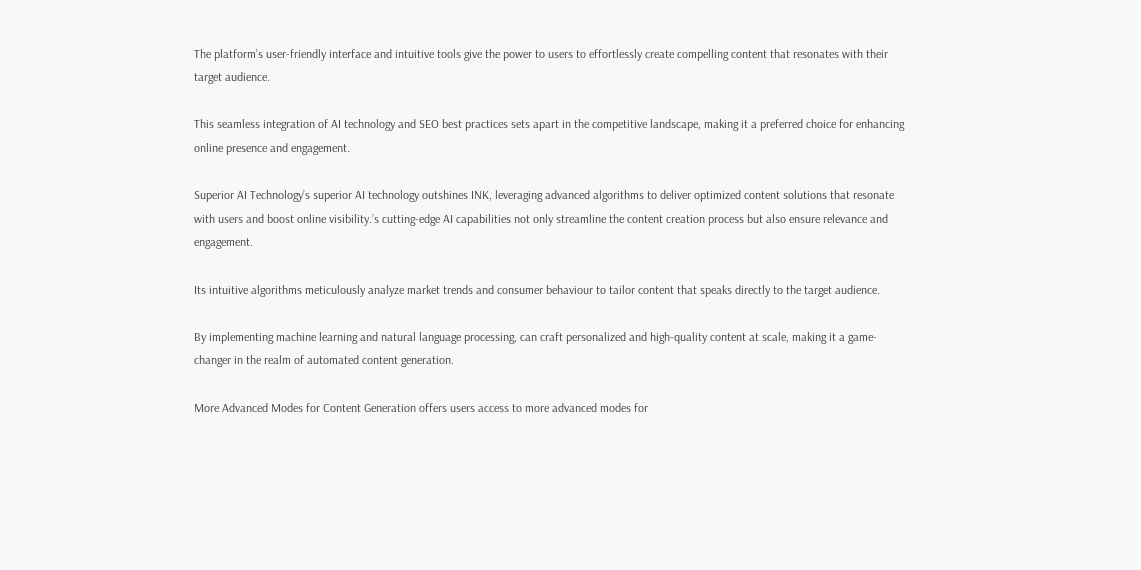The platform’s user-friendly interface and intuitive tools give the power to users to effortlessly create compelling content that resonates with their target audience.

This seamless integration of AI technology and SEO best practices sets apart in the competitive landscape, making it a preferred choice for enhancing online presence and engagement.

Superior AI Technology’s superior AI technology outshines INK, leveraging advanced algorithms to deliver optimized content solutions that resonate with users and boost online visibility.’s cutting-edge AI capabilities not only streamline the content creation process but also ensure relevance and engagement.

Its intuitive algorithms meticulously analyze market trends and consumer behaviour to tailor content that speaks directly to the target audience.

By implementing machine learning and natural language processing, can craft personalized and high-quality content at scale, making it a game-changer in the realm of automated content generation.

More Advanced Modes for Content Generation offers users access to more advanced modes for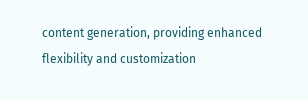content generation, providing enhanced flexibility and customization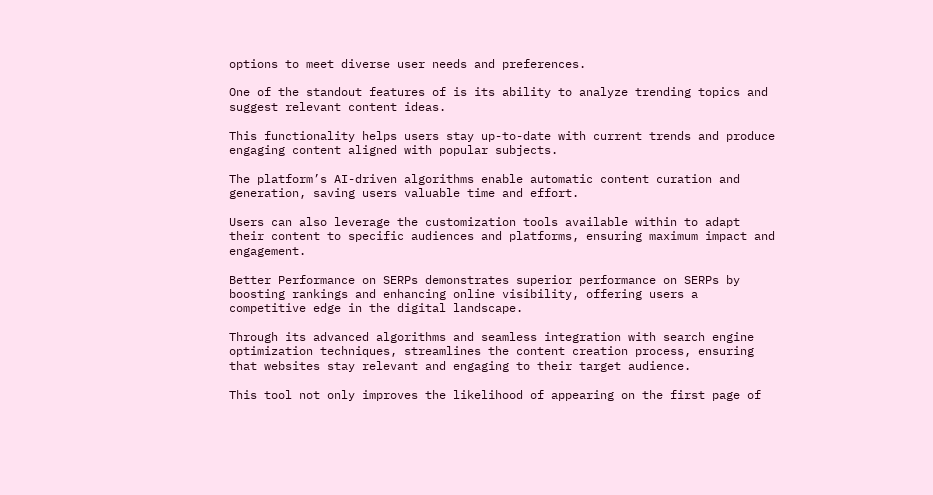options to meet diverse user needs and preferences.

One of the standout features of is its ability to analyze trending topics and suggest relevant content ideas.

This functionality helps users stay up-to-date with current trends and produce engaging content aligned with popular subjects.

The platform’s AI-driven algorithms enable automatic content curation and generation, saving users valuable time and effort.

Users can also leverage the customization tools available within to adapt their content to specific audiences and platforms, ensuring maximum impact and engagement.

Better Performance on SERPs demonstrates superior performance on SERPs by boosting rankings and enhancing online visibility, offering users a competitive edge in the digital landscape.

Through its advanced algorithms and seamless integration with search engine optimization techniques, streamlines the content creation process, ensuring that websites stay relevant and engaging to their target audience.

This tool not only improves the likelihood of appearing on the first page of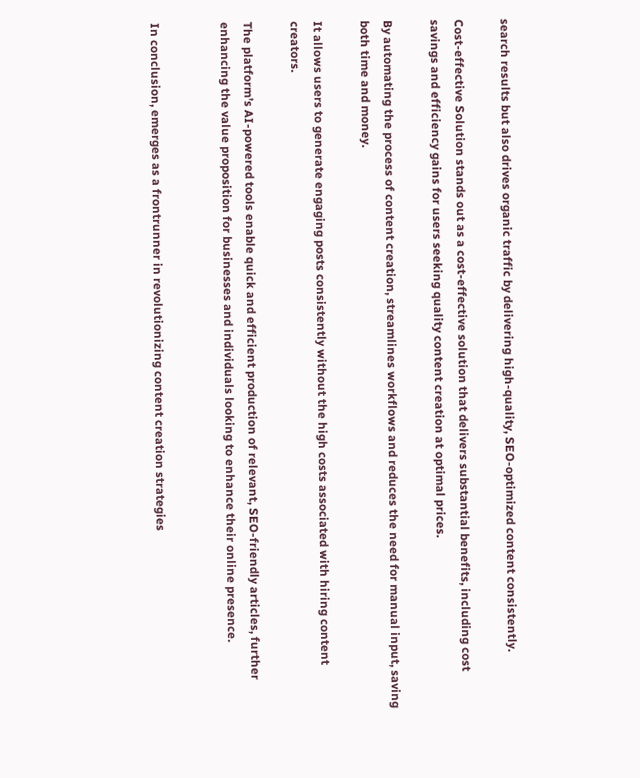search results but also drives organic traffic by delivering high-quality, SEO-optimized content consistently.

Cost-effective Solution stands out as a cost-effective solution that delivers substantial benefits, including cost savings and efficiency gains for users seeking quality content creation at optimal prices.

By automating the process of content creation, streamlines workflows and reduces the need for manual input, saving both time and money.

It allows users to generate engaging posts consistently without the high costs associated with hiring content creators.

The platform’s AI-powered tools enable quick and efficient production of relevant, SEO-friendly articles, further enhancing the value proposition for businesses and individuals looking to enhance their online presence.


In conclusion, emerges as a frontrunner in revolutionizing content creation strategies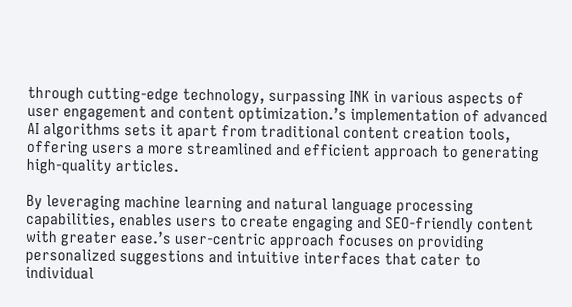through cutting-edge technology, surpassing INK in various aspects of user engagement and content optimization.’s implementation of advanced AI algorithms sets it apart from traditional content creation tools, offering users a more streamlined and efficient approach to generating high-quality articles.

By leveraging machine learning and natural language processing capabilities, enables users to create engaging and SEO-friendly content with greater ease.’s user-centric approach focuses on providing personalized suggestions and intuitive interfaces that cater to individual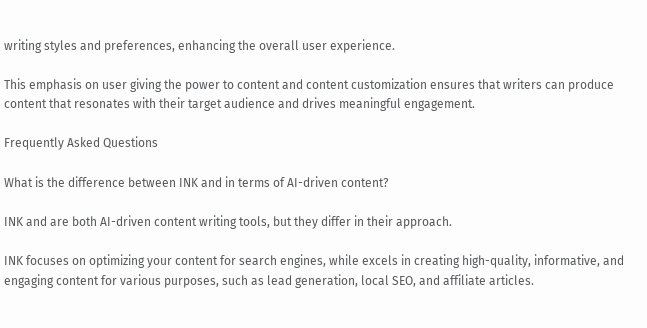writing styles and preferences, enhancing the overall user experience.

This emphasis on user giving the power to content and content customization ensures that writers can produce content that resonates with their target audience and drives meaningful engagement.

Frequently Asked Questions

What is the difference between INK and in terms of AI-driven content?

INK and are both AI-driven content writing tools, but they differ in their approach.

INK focuses on optimizing your content for search engines, while excels in creating high-quality, informative, and engaging content for various purposes, such as lead generation, local SEO, and affiliate articles.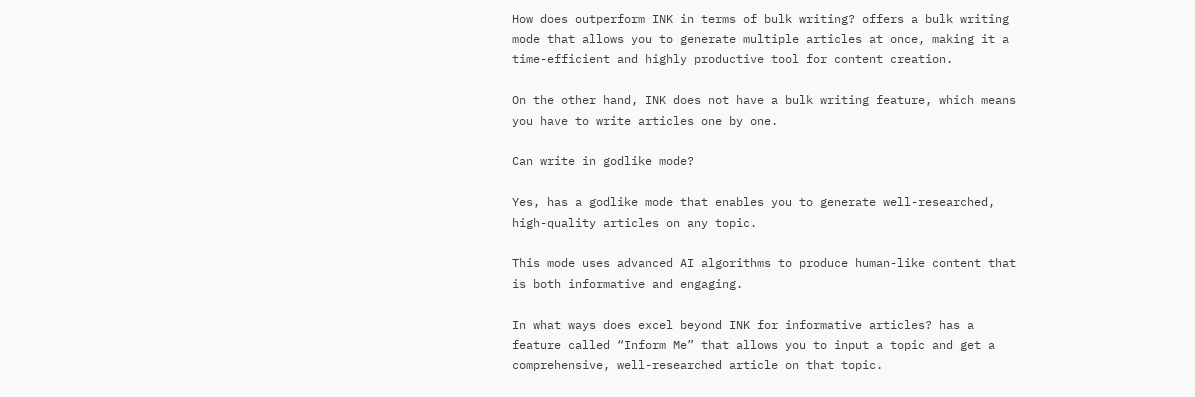How does outperform INK in terms of bulk writing? offers a bulk writing mode that allows you to generate multiple articles at once, making it a time-efficient and highly productive tool for content creation.

On the other hand, INK does not have a bulk writing feature, which means you have to write articles one by one.

Can write in godlike mode?

Yes, has a godlike mode that enables you to generate well-researched, high-quality articles on any topic.

This mode uses advanced AI algorithms to produce human-like content that is both informative and engaging.

In what ways does excel beyond INK for informative articles? has a feature called “Inform Me” that allows you to input a topic and get a comprehensive, well-researched article on that topic.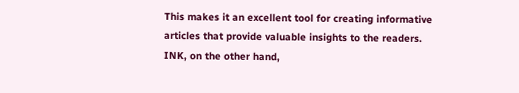This makes it an excellent tool for creating informative articles that provide valuable insights to the readers. INK, on the other hand,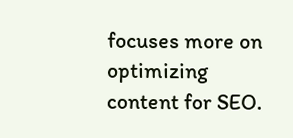focuses more on optimizing content for SEO.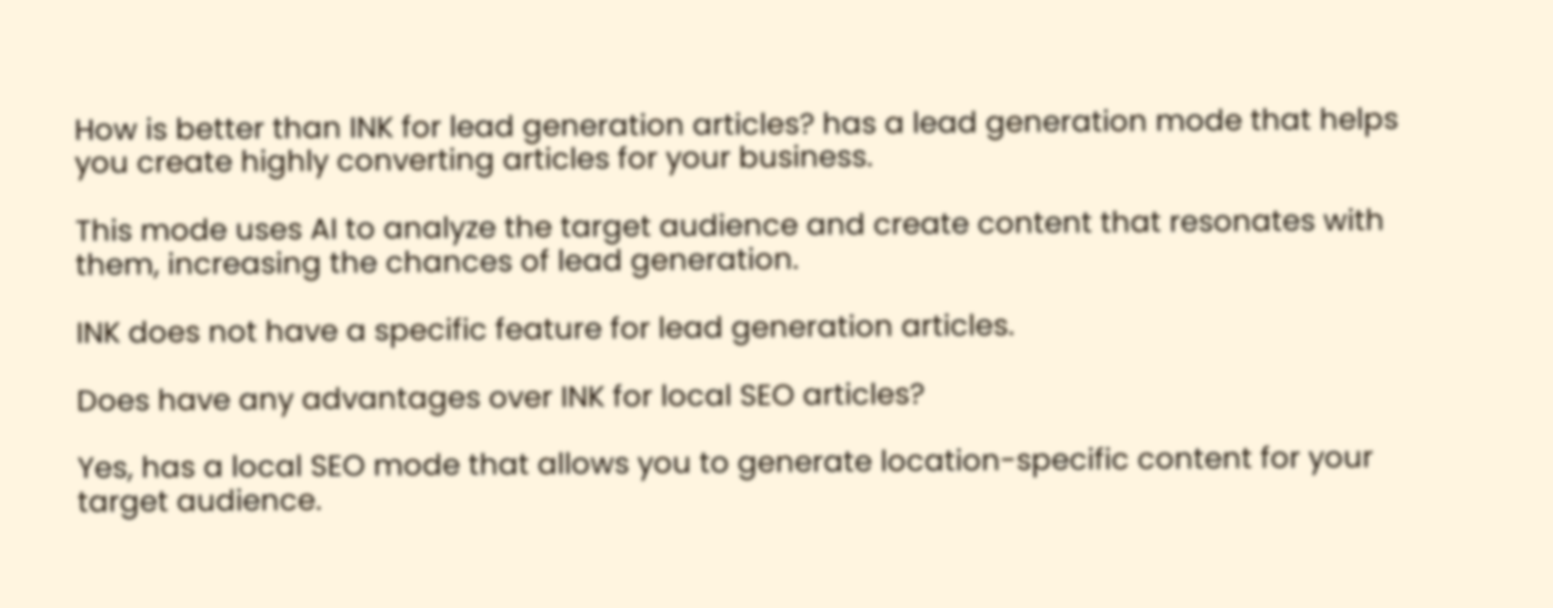How is better than INK for lead generation articles? has a lead generation mode that helps you create highly converting articles for your business.

This mode uses AI to analyze the target audience and create content that resonates with them, increasing the chances of lead generation.

INK does not have a specific feature for lead generation articles.

Does have any advantages over INK for local SEO articles?

Yes, has a local SEO mode that allows you to generate location-specific content for your target audience.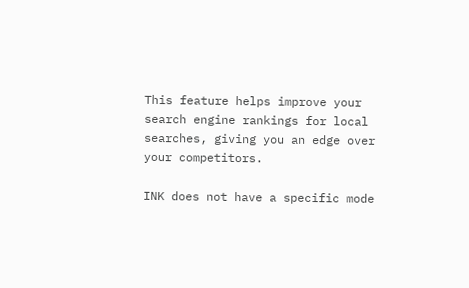This feature helps improve your search engine rankings for local searches, giving you an edge over your competitors.

INK does not have a specific mode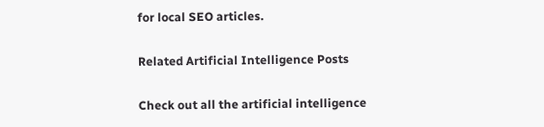for local SEO articles.

Related Artificial Intelligence Posts

Check out all the artificial intelligence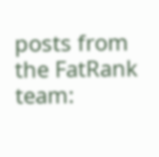posts from the FatRank team: